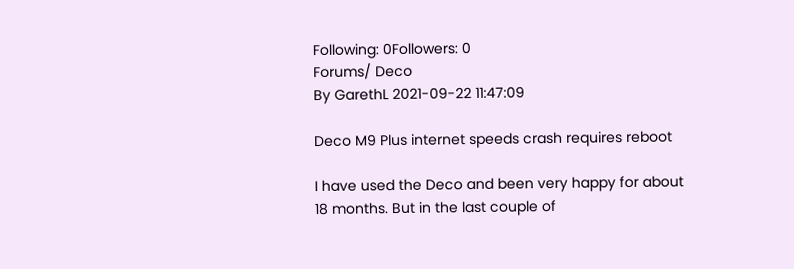Following: 0Followers: 0
Forums/ Deco
By GarethL 2021-09-22 11:47:09

Deco M9 Plus internet speeds crash requires reboot

I have used the Deco and been very happy for about 18 months. But in the last couple of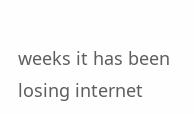weeks it has been losing internet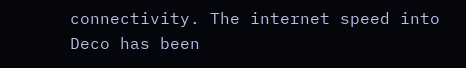connectivity. The internet speed into Deco has been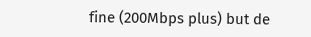fine (200Mbps plus) but de